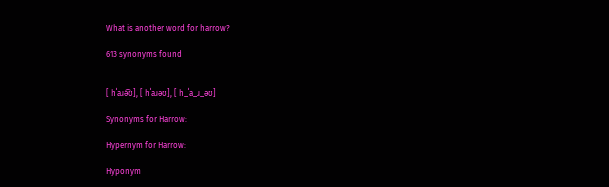What is another word for harrow?

613 synonyms found


[ hˈaɹə͡ʊ], [ hˈaɹəʊ], [ h_ˈa_ɹ_əʊ]

Synonyms for Harrow:

Hypernym for Harrow:

Hyponym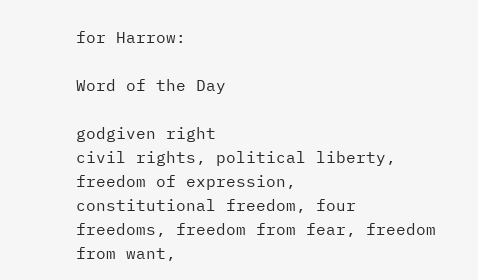for Harrow:

Word of the Day

godgiven right
civil rights, political liberty, freedom of expression, constitutional freedom, four freedoms, freedom from fear, freedom from want,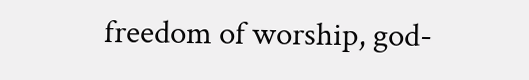freedom of worship, god-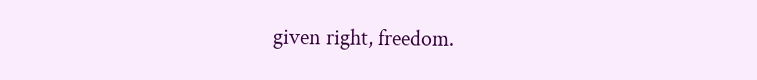given right, freedom.